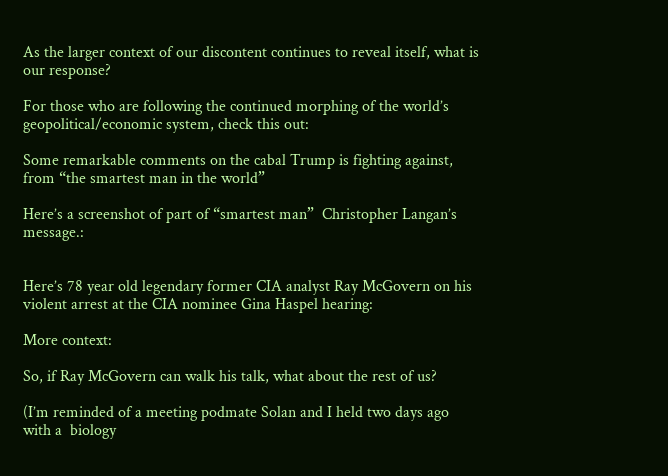As the larger context of our discontent continues to reveal itself, what is our response?

For those who are following the continued morphing of the world’s geopolitical/economic system, check this out:

Some remarkable comments on the cabal Trump is fighting against, from “the smartest man in the world”

Here’s a screenshot of part of “smartest man”  Christopher Langan’s message.:


Here’s 78 year old legendary former CIA analyst Ray McGovern on his violent arrest at the CIA nominee Gina Haspel hearing:

More context:

So, if Ray McGovern can walk his talk, what about the rest of us?

(I’m reminded of a meeting podmate Solan and I held two days ago with a  biology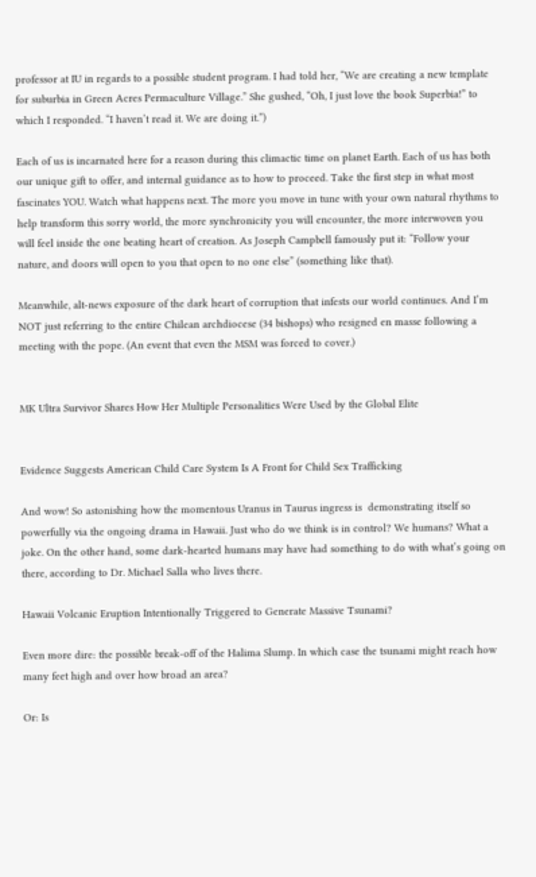professor at IU in regards to a possible student program. I had told her, “We are creating a new template for suburbia in Green Acres Permaculture Village.” She gushed, “Oh, I just love the book Superbia!” to which I responded. “I haven’t read it. We are doing it.”)

Each of us is incarnated here for a reason during this climactic time on planet Earth. Each of us has both our unique gift to offer, and internal guidance as to how to proceed. Take the first step in what most fascinates YOU. Watch what happens next. The more you move in tune with your own natural rhythms to help transform this sorry world, the more synchronicity you will encounter, the more interwoven you will feel inside the one beating heart of creation. As Joseph Campbell famously put it: “Follow your nature, and doors will open to you that open to no one else” (something like that).

Meanwhile, alt-news exposure of the dark heart of corruption that infests our world continues. And I’m NOT just referring to the entire Chilean archdiocese (34 bishops) who resigned en masse following a meeting with the pope. (An event that even the MSM was forced to cover.)


MK Ultra Survivor Shares How Her Multiple Personalities Were Used by the Global Elite


Evidence Suggests American Child Care System Is A Front for Child Sex Trafficking

And wow! So astonishing how the momentous Uranus in Taurus ingress is  demonstrating itself so powerfully via the ongoing drama in Hawaii. Just who do we think is in control? We humans? What a joke. On the other hand, some dark-hearted humans may have had something to do with what’s going on there, according to Dr. Michael Salla who lives there.

Hawaii Volcanic Eruption Intentionally Triggered to Generate Massive Tsunami?

Even more dire: the possible break-off of the Halima Slump. In which case the tsunami might reach how many feet high and over how broad an area?

Or: Is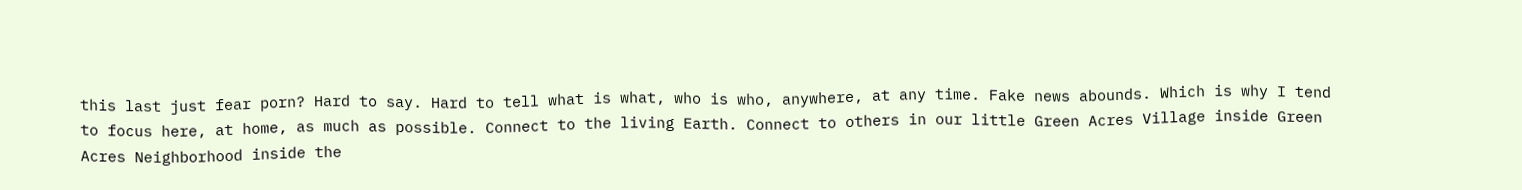this last just fear porn? Hard to say. Hard to tell what is what, who is who, anywhere, at any time. Fake news abounds. Which is why I tend to focus here, at home, as much as possible. Connect to the living Earth. Connect to others in our little Green Acres Village inside Green Acres Neighborhood inside the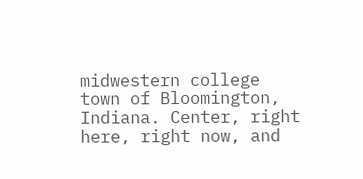midwestern college town of Bloomington, Indiana. Center, right here, right now, and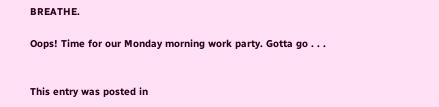BREATHE.

Oops! Time for our Monday morning work party. Gotta go . . .


This entry was posted in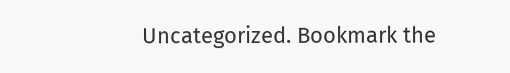Uncategorized. Bookmark the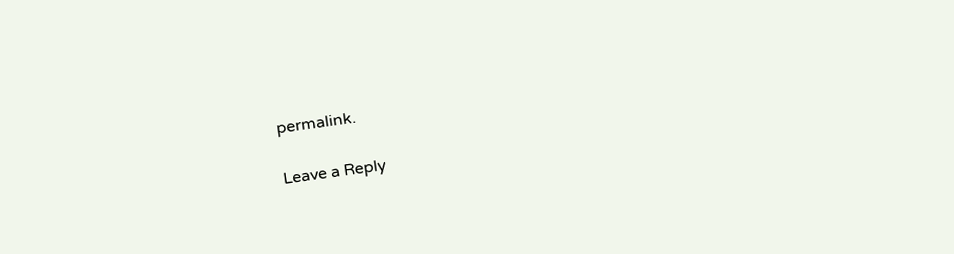permalink.

Leave a Reply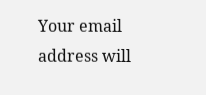Your email address will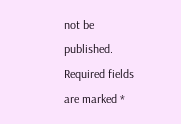not be published. Required fields are marked *